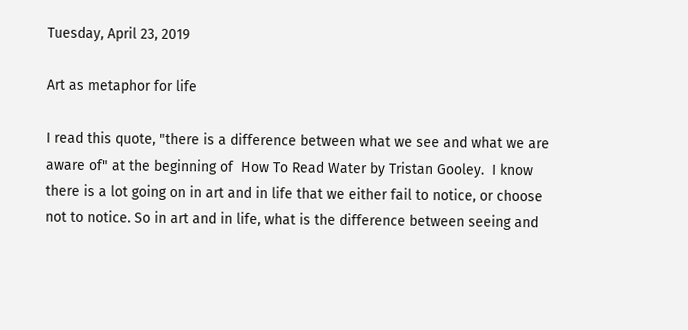Tuesday, April 23, 2019

Art as metaphor for life

I read this quote, "there is a difference between what we see and what we are aware of" at the beginning of  How To Read Water by Tristan Gooley.  I know there is a lot going on in art and in life that we either fail to notice, or choose not to notice. So in art and in life, what is the difference between seeing and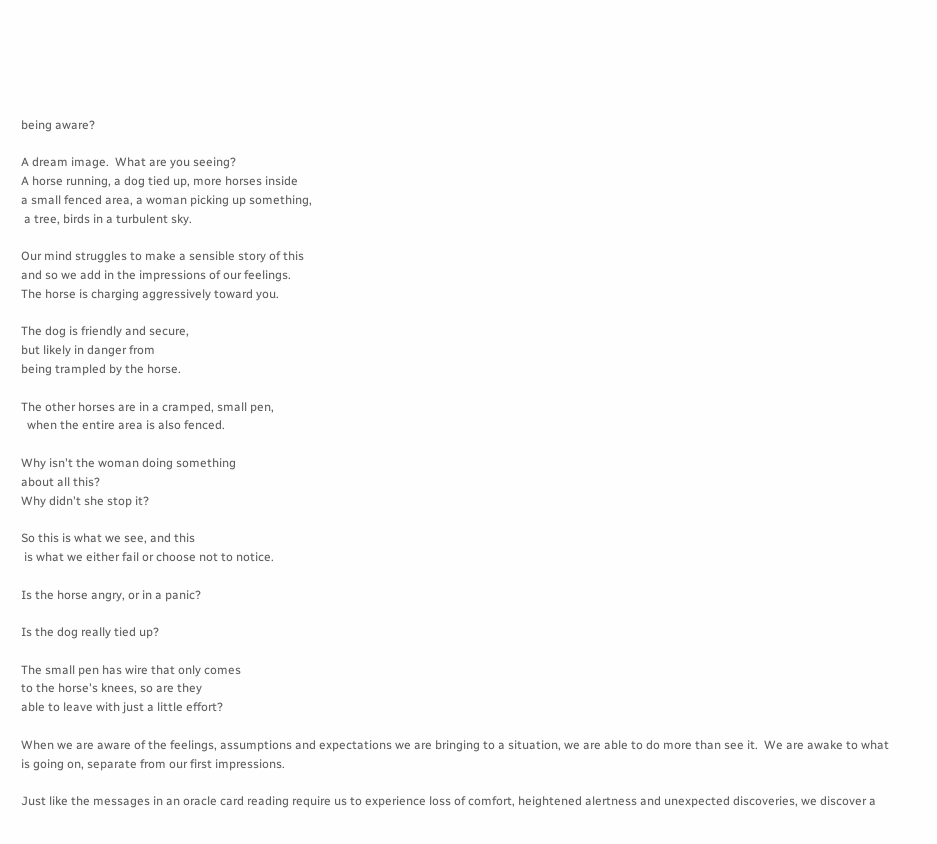being aware?

A dream image.  What are you seeing?
A horse running, a dog tied up, more horses inside
a small fenced area, a woman picking up something,
 a tree, birds in a turbulent sky.

Our mind struggles to make a sensible story of this
and so we add in the impressions of our feelings.
The horse is charging aggressively toward you.

The dog is friendly and secure,
but likely in danger from
being trampled by the horse.

The other horses are in a cramped, small pen,
  when the entire area is also fenced.

Why isn't the woman doing something
about all this?
Why didn't she stop it?

So this is what we see, and this
 is what we either fail or choose not to notice.

Is the horse angry, or in a panic?

Is the dog really tied up?

The small pen has wire that only comes
to the horse's knees, so are they
able to leave with just a little effort?

When we are aware of the feelings, assumptions and expectations we are bringing to a situation, we are able to do more than see it.  We are awake to what is going on, separate from our first impressions.

Just like the messages in an oracle card reading require us to experience loss of comfort, heightened alertness and unexpected discoveries, we discover a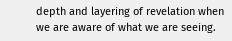depth and layering of revelation when we are aware of what we are seeing.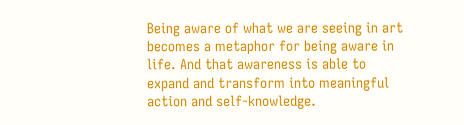Being aware of what we are seeing in art becomes a metaphor for being aware in life. And that awareness is able to expand and transform into meaningful action and self-knowledge.